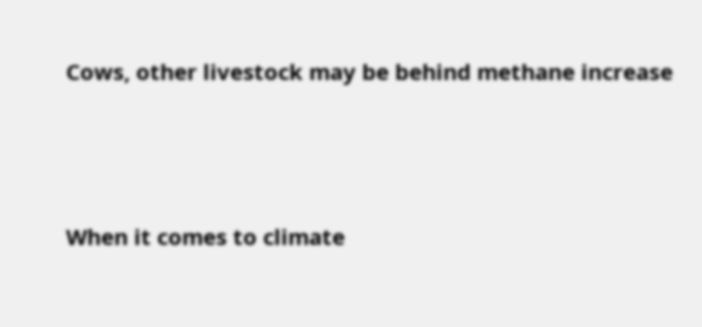Cows, other livestock may be behind methane increase




When it comes to climate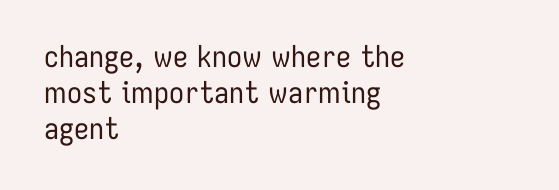change, we know where the most important warming agent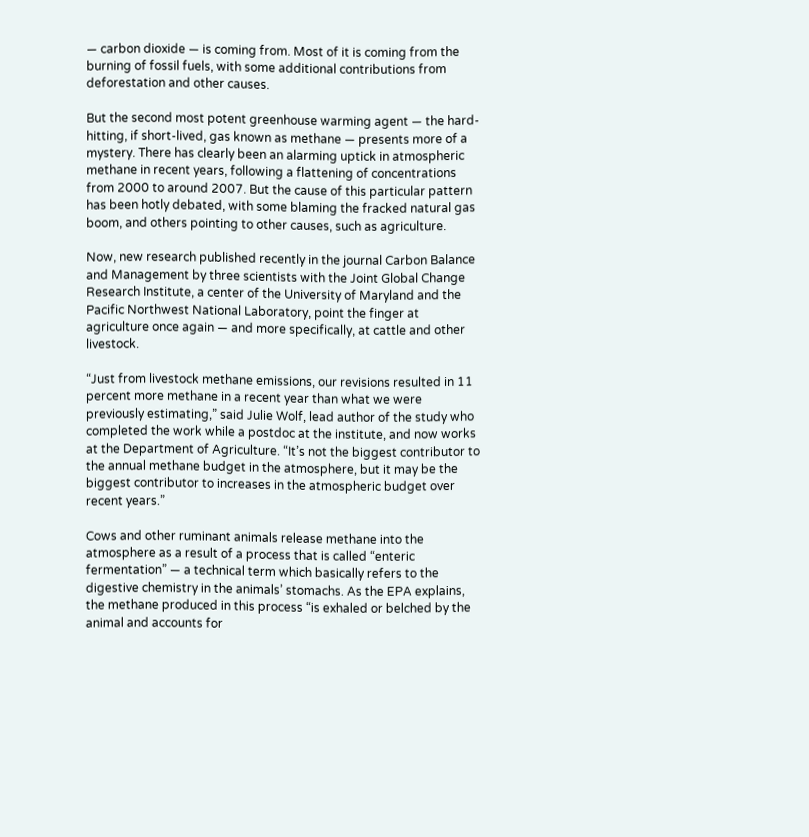— carbon dioxide — is coming from. Most of it is coming from the burning of fossil fuels, with some additional contributions from deforestation and other causes.

But the second most potent greenhouse warming agent — the hard-hitting, if short-lived, gas known as methane — presents more of a mystery. There has clearly been an alarming uptick in atmospheric methane in recent years, following a flattening of concentrations from 2000 to around 2007. But the cause of this particular pattern has been hotly debated, with some blaming the fracked natural gas boom, and others pointing to other causes, such as agriculture.

Now, new research published recently in the journal Carbon Balance and Management by three scientists with the Joint Global Change Research Institute, a center of the University of Maryland and the Pacific Northwest National Laboratory, point the finger at agriculture once again — and more specifically, at cattle and other livestock.

“Just from livestock methane emissions, our revisions resulted in 11 percent more methane in a recent year than what we were previously estimating,” said Julie Wolf, lead author of the study who completed the work while a postdoc at the institute, and now works at the Department of Agriculture. “It’s not the biggest contributor to the annual methane budget in the atmosphere, but it may be the biggest contributor to increases in the atmospheric budget over recent years.”

Cows and other ruminant animals release methane into the atmosphere as a result of a process that is called “enteric fermentation” — a technical term which basically refers to the digestive chemistry in the animals’ stomachs. As the EPA explains, the methane produced in this process “is exhaled or belched by the animal and accounts for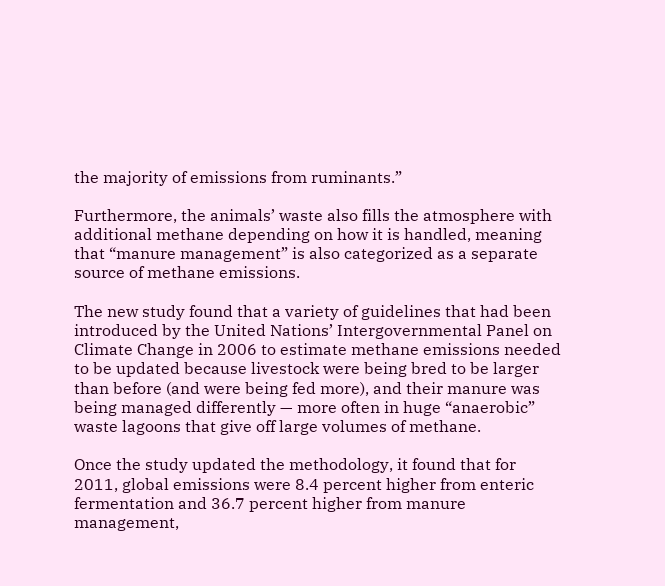the majority of emissions from ruminants.”

Furthermore, the animals’ waste also fills the atmosphere with additional methane depending on how it is handled, meaning that “manure management” is also categorized as a separate source of methane emissions.

The new study found that a variety of guidelines that had been introduced by the United Nations’ Intergovernmental Panel on Climate Change in 2006 to estimate methane emissions needed to be updated because livestock were being bred to be larger than before (and were being fed more), and their manure was being managed differently — more often in huge “anaerobic” waste lagoons that give off large volumes of methane.

Once the study updated the methodology, it found that for 2011, global emissions were 8.4 percent higher from enteric fermentation and 36.7 percent higher from manure management,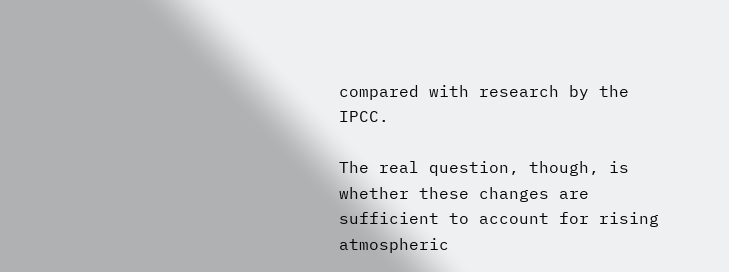compared with research by the IPCC.

The real question, though, is whether these changes are sufficient to account for rising atmospheric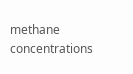methane concentrations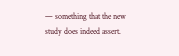— something that the new study does indeed assert.